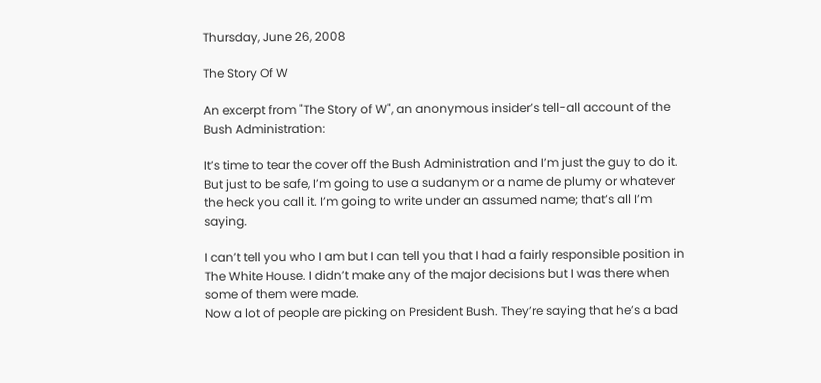Thursday, June 26, 2008

The Story Of W

An excerpt from "The Story of W", an anonymous insider’s tell-all account of the Bush Administration:

It’s time to tear the cover off the Bush Administration and I’m just the guy to do it. But just to be safe, I’m going to use a sudanym or a name de plumy or whatever the heck you call it. I’m going to write under an assumed name; that’s all I’m saying.

I can’t tell you who I am but I can tell you that I had a fairly responsible position in The White House. I didn’t make any of the major decisions but I was there when some of them were made.
Now a lot of people are picking on President Bush. They’re saying that he’s a bad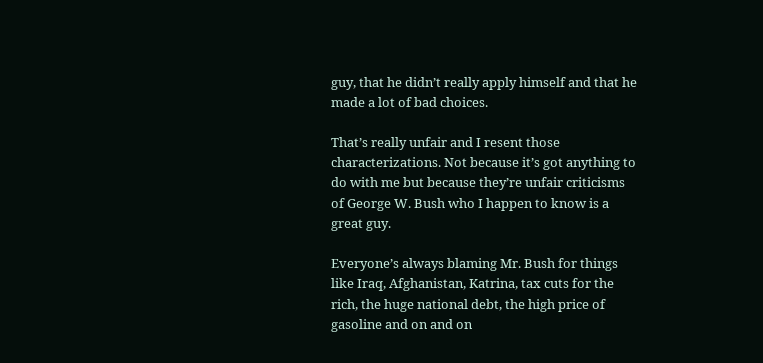guy, that he didn’t really apply himself and that he made a lot of bad choices.

That’s really unfair and I resent those characterizations. Not because it’s got anything to do with me but because they’re unfair criticisms of George W. Bush who I happen to know is a great guy.

Everyone’s always blaming Mr. Bush for things like Iraq, Afghanistan, Katrina, tax cuts for the rich, the huge national debt, the high price of gasoline and on and on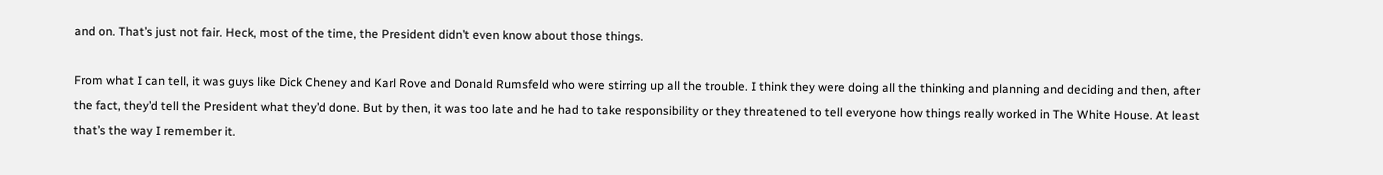and on. That’s just not fair. Heck, most of the time, the President didn’t even know about those things.

From what I can tell, it was guys like Dick Cheney and Karl Rove and Donald Rumsfeld who were stirring up all the trouble. I think they were doing all the thinking and planning and deciding and then, after the fact, they’d tell the President what they’d done. But by then, it was too late and he had to take responsibility or they threatened to tell everyone how things really worked in The White House. At least that’s the way I remember it.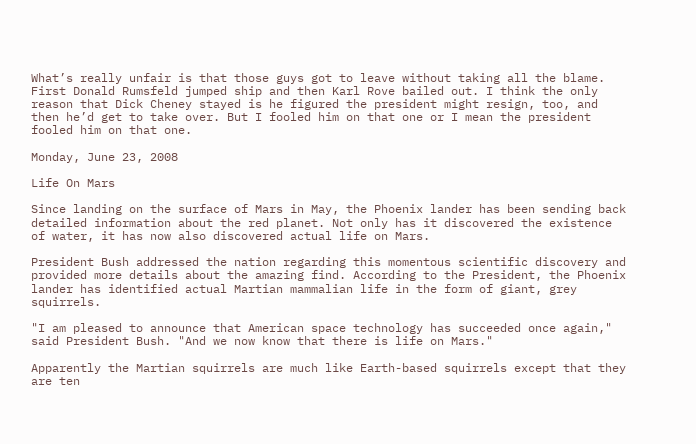What’s really unfair is that those guys got to leave without taking all the blame. First Donald Rumsfeld jumped ship and then Karl Rove bailed out. I think the only reason that Dick Cheney stayed is he figured the president might resign, too, and then he’d get to take over. But I fooled him on that one or I mean the president fooled him on that one.

Monday, June 23, 2008

Life On Mars

Since landing on the surface of Mars in May, the Phoenix lander has been sending back detailed information about the red planet. Not only has it discovered the existence of water, it has now also discovered actual life on Mars.

President Bush addressed the nation regarding this momentous scientific discovery and provided more details about the amazing find. According to the President, the Phoenix lander has identified actual Martian mammalian life in the form of giant, grey squirrels.

"I am pleased to announce that American space technology has succeeded once again," said President Bush. "And we now know that there is life on Mars."

Apparently the Martian squirrels are much like Earth-based squirrels except that they are ten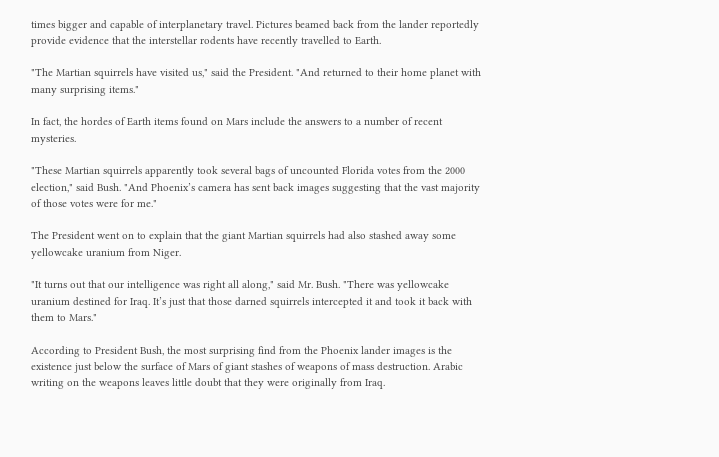times bigger and capable of interplanetary travel. Pictures beamed back from the lander reportedly provide evidence that the interstellar rodents have recently travelled to Earth.

"The Martian squirrels have visited us," said the President. "And returned to their home planet with many surprising items."

In fact, the hordes of Earth items found on Mars include the answers to a number of recent mysteries.

"These Martian squirrels apparently took several bags of uncounted Florida votes from the 2000 election," said Bush. "And Phoenix’s camera has sent back images suggesting that the vast majority of those votes were for me."

The President went on to explain that the giant Martian squirrels had also stashed away some yellowcake uranium from Niger.

"It turns out that our intelligence was right all along," said Mr. Bush. "There was yellowcake uranium destined for Iraq. It’s just that those darned squirrels intercepted it and took it back with them to Mars."

According to President Bush, the most surprising find from the Phoenix lander images is the existence just below the surface of Mars of giant stashes of weapons of mass destruction. Arabic writing on the weapons leaves little doubt that they were originally from Iraq.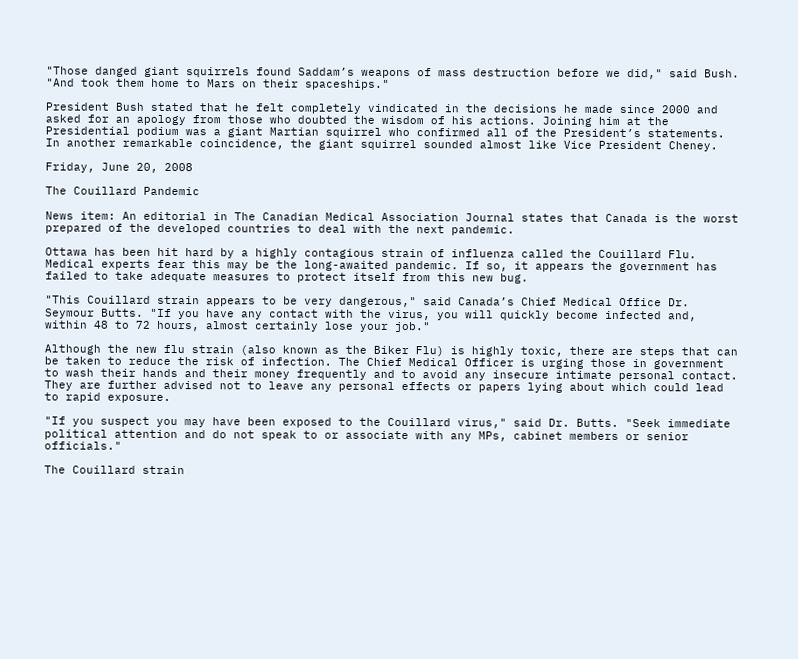"Those danged giant squirrels found Saddam’s weapons of mass destruction before we did," said Bush. "And took them home to Mars on their spaceships."

President Bush stated that he felt completely vindicated in the decisions he made since 2000 and asked for an apology from those who doubted the wisdom of his actions. Joining him at the Presidential podium was a giant Martian squirrel who confirmed all of the President’s statements. In another remarkable coincidence, the giant squirrel sounded almost like Vice President Cheney.

Friday, June 20, 2008

The Couillard Pandemic

News item: An editorial in The Canadian Medical Association Journal states that Canada is the worst prepared of the developed countries to deal with the next pandemic.

Ottawa has been hit hard by a highly contagious strain of influenza called the Couillard Flu. Medical experts fear this may be the long-awaited pandemic. If so, it appears the government has failed to take adequate measures to protect itself from this new bug.

"This Couillard strain appears to be very dangerous," said Canada’s Chief Medical Office Dr. Seymour Butts. "If you have any contact with the virus, you will quickly become infected and, within 48 to 72 hours, almost certainly lose your job."

Although the new flu strain (also known as the Biker Flu) is highly toxic, there are steps that can be taken to reduce the risk of infection. The Chief Medical Officer is urging those in government to wash their hands and their money frequently and to avoid any insecure intimate personal contact. They are further advised not to leave any personal effects or papers lying about which could lead to rapid exposure.

"If you suspect you may have been exposed to the Couillard virus," said Dr. Butts. "Seek immediate political attention and do not speak to or associate with any MPs, cabinet members or senior officials."

The Couillard strain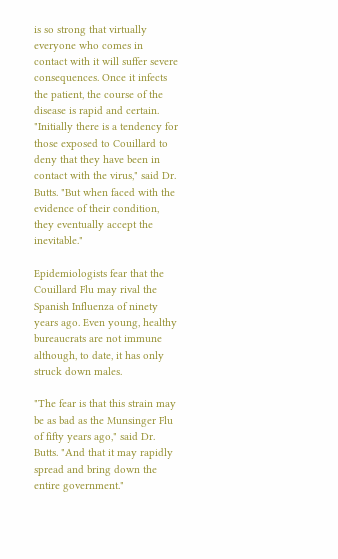is so strong that virtually everyone who comes in contact with it will suffer severe consequences. Once it infects the patient, the course of the disease is rapid and certain.
"Initially there is a tendency for those exposed to Couillard to deny that they have been in contact with the virus," said Dr. Butts. "But when faced with the evidence of their condition, they eventually accept the inevitable."

Epidemiologists fear that the Couillard Flu may rival the Spanish Influenza of ninety years ago. Even young, healthy bureaucrats are not immune although, to date, it has only struck down males.

"The fear is that this strain may be as bad as the Munsinger Flu of fifty years ago," said Dr. Butts. "And that it may rapidly spread and bring down the entire government."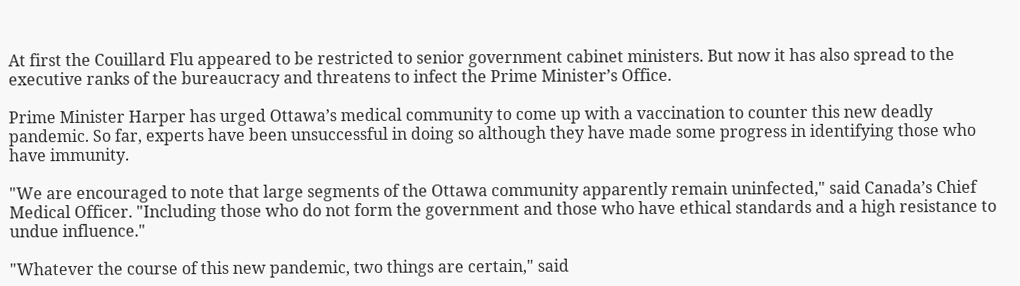At first the Couillard Flu appeared to be restricted to senior government cabinet ministers. But now it has also spread to the executive ranks of the bureaucracy and threatens to infect the Prime Minister’s Office.

Prime Minister Harper has urged Ottawa’s medical community to come up with a vaccination to counter this new deadly pandemic. So far, experts have been unsuccessful in doing so although they have made some progress in identifying those who have immunity.

"We are encouraged to note that large segments of the Ottawa community apparently remain uninfected," said Canada’s Chief Medical Officer. "Including those who do not form the government and those who have ethical standards and a high resistance to undue influence."

"Whatever the course of this new pandemic, two things are certain," said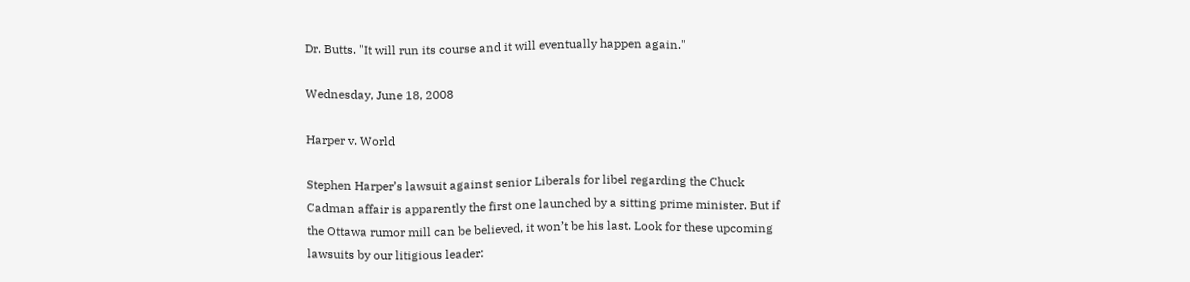Dr. Butts. "It will run its course and it will eventually happen again."

Wednesday, June 18, 2008

Harper v. World

Stephen Harper’s lawsuit against senior Liberals for libel regarding the Chuck Cadman affair is apparently the first one launched by a sitting prime minister. But if the Ottawa rumor mill can be believed, it won’t be his last. Look for these upcoming lawsuits by our litigious leader: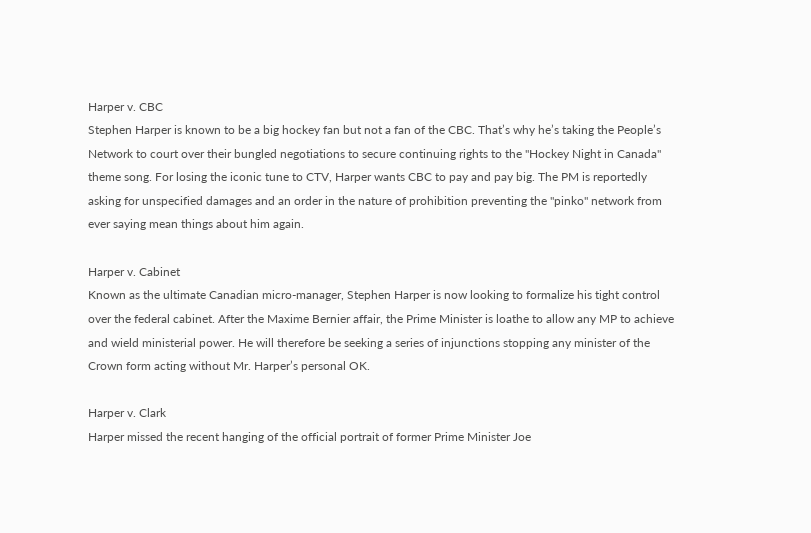Harper v. CBC
Stephen Harper is known to be a big hockey fan but not a fan of the CBC. That’s why he’s taking the People’s Network to court over their bungled negotiations to secure continuing rights to the "Hockey Night in Canada" theme song. For losing the iconic tune to CTV, Harper wants CBC to pay and pay big. The PM is reportedly asking for unspecified damages and an order in the nature of prohibition preventing the "pinko" network from ever saying mean things about him again.

Harper v. Cabinet
Known as the ultimate Canadian micro-manager, Stephen Harper is now looking to formalize his tight control over the federal cabinet. After the Maxime Bernier affair, the Prime Minister is loathe to allow any MP to achieve and wield ministerial power. He will therefore be seeking a series of injunctions stopping any minister of the Crown form acting without Mr. Harper’s personal OK.

Harper v. Clark
Harper missed the recent hanging of the official portrait of former Prime Minister Joe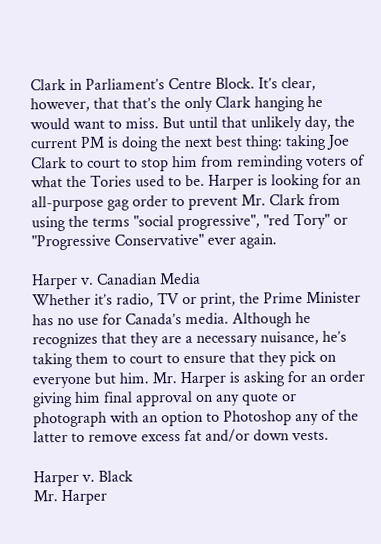Clark in Parliament’s Centre Block. It’s clear, however, that that’s the only Clark hanging he would want to miss. But until that unlikely day, the current PM is doing the next best thing: taking Joe Clark to court to stop him from reminding voters of what the Tories used to be. Harper is looking for an all-purpose gag order to prevent Mr. Clark from using the terms "social progressive", "red Tory" or "Progressive Conservative" ever again.

Harper v. Canadian Media
Whether it’s radio, TV or print, the Prime Minister has no use for Canada’s media. Although he recognizes that they are a necessary nuisance, he’s taking them to court to ensure that they pick on everyone but him. Mr. Harper is asking for an order giving him final approval on any quote or photograph with an option to Photoshop any of the latter to remove excess fat and/or down vests.

Harper v. Black
Mr. Harper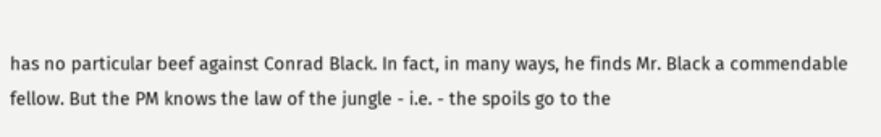has no particular beef against Conrad Black. In fact, in many ways, he finds Mr. Black a commendable fellow. But the PM knows the law of the jungle - i.e. - the spoils go to the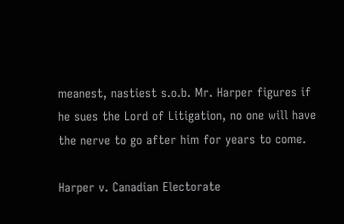meanest, nastiest s.o.b. Mr. Harper figures if he sues the Lord of Litigation, no one will have the nerve to go after him for years to come.

Harper v. Canadian Electorate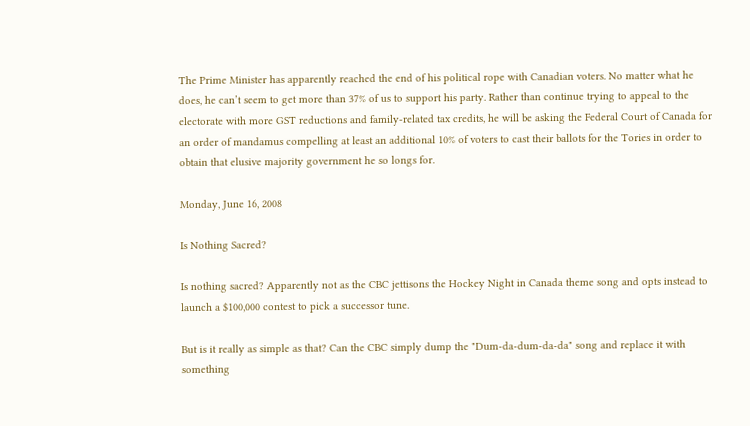The Prime Minister has apparently reached the end of his political rope with Canadian voters. No matter what he does, he can’t seem to get more than 37% of us to support his party. Rather than continue trying to appeal to the electorate with more GST reductions and family-related tax credits, he will be asking the Federal Court of Canada for an order of mandamus compelling at least an additional 10% of voters to cast their ballots for the Tories in order to obtain that elusive majority government he so longs for.

Monday, June 16, 2008

Is Nothing Sacred?

Is nothing sacred? Apparently not as the CBC jettisons the Hockey Night in Canada theme song and opts instead to launch a $100,000 contest to pick a successor tune.

But is it really as simple as that? Can the CBC simply dump the "Dum-da-dum-da-da" song and replace it with something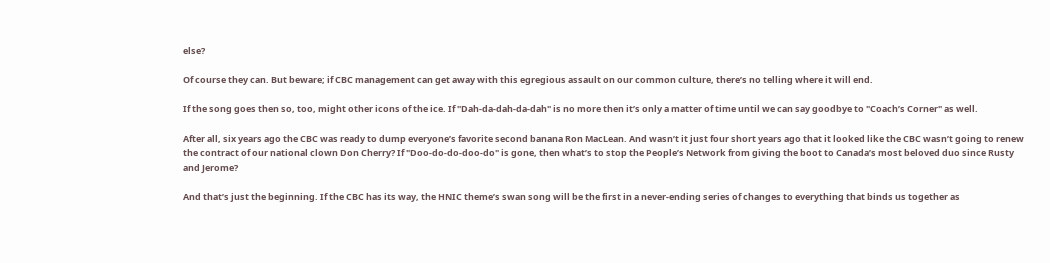else?

Of course they can. But beware; if CBC management can get away with this egregious assault on our common culture, there’s no telling where it will end.

If the song goes then so, too, might other icons of the ice. If "Dah-da-dah-da-dah" is no more then it’s only a matter of time until we can say goodbye to "Coach’s Corner" as well.

After all, six years ago the CBC was ready to dump everyone’s favorite second banana Ron MacLean. And wasn’t it just four short years ago that it looked like the CBC wasn’t going to renew the contract of our national clown Don Cherry? If "Doo-do-do-doo-do" is gone, then what’s to stop the People’s Network from giving the boot to Canada’s most beloved duo since Rusty and Jerome?

And that’s just the beginning. If the CBC has its way, the HNIC theme’s swan song will be the first in a never-ending series of changes to everything that binds us together as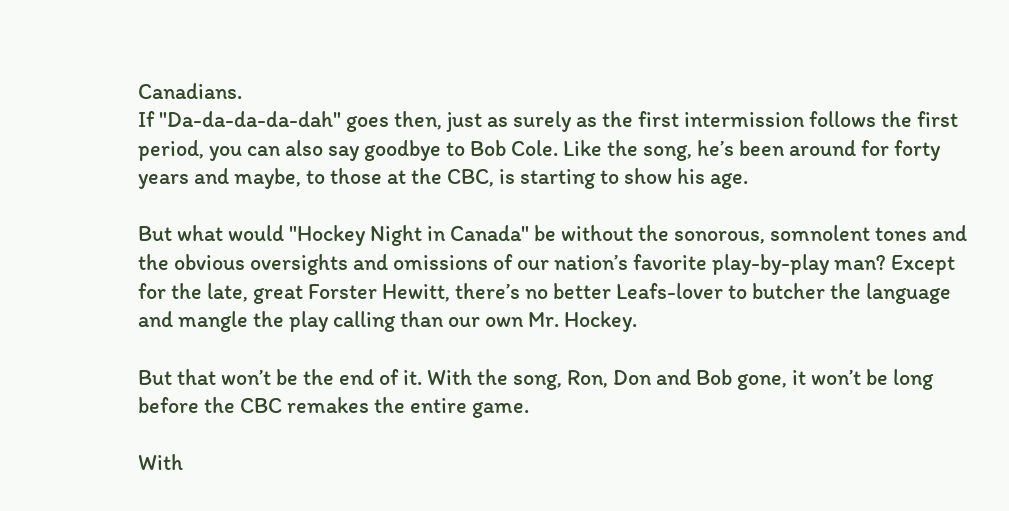Canadians.
If "Da-da-da-da-dah" goes then, just as surely as the first intermission follows the first period, you can also say goodbye to Bob Cole. Like the song, he’s been around for forty years and maybe, to those at the CBC, is starting to show his age.

But what would "Hockey Night in Canada" be without the sonorous, somnolent tones and the obvious oversights and omissions of our nation’s favorite play-by-play man? Except for the late, great Forster Hewitt, there’s no better Leafs-lover to butcher the language and mangle the play calling than our own Mr. Hockey.

But that won’t be the end of it. With the song, Ron, Don and Bob gone, it won’t be long before the CBC remakes the entire game.

With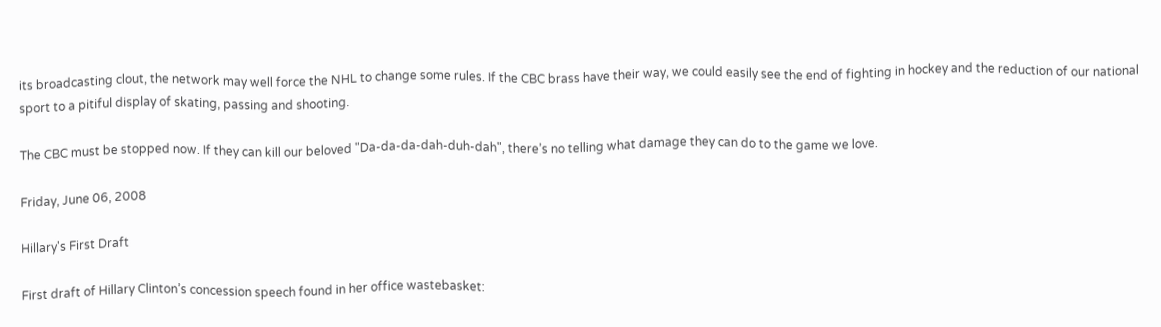its broadcasting clout, the network may well force the NHL to change some rules. If the CBC brass have their way, we could easily see the end of fighting in hockey and the reduction of our national sport to a pitiful display of skating, passing and shooting.

The CBC must be stopped now. If they can kill our beloved "Da-da-da-dah-duh-dah", there’s no telling what damage they can do to the game we love.

Friday, June 06, 2008

Hillary's First Draft

First draft of Hillary Clinton’s concession speech found in her office wastebasket: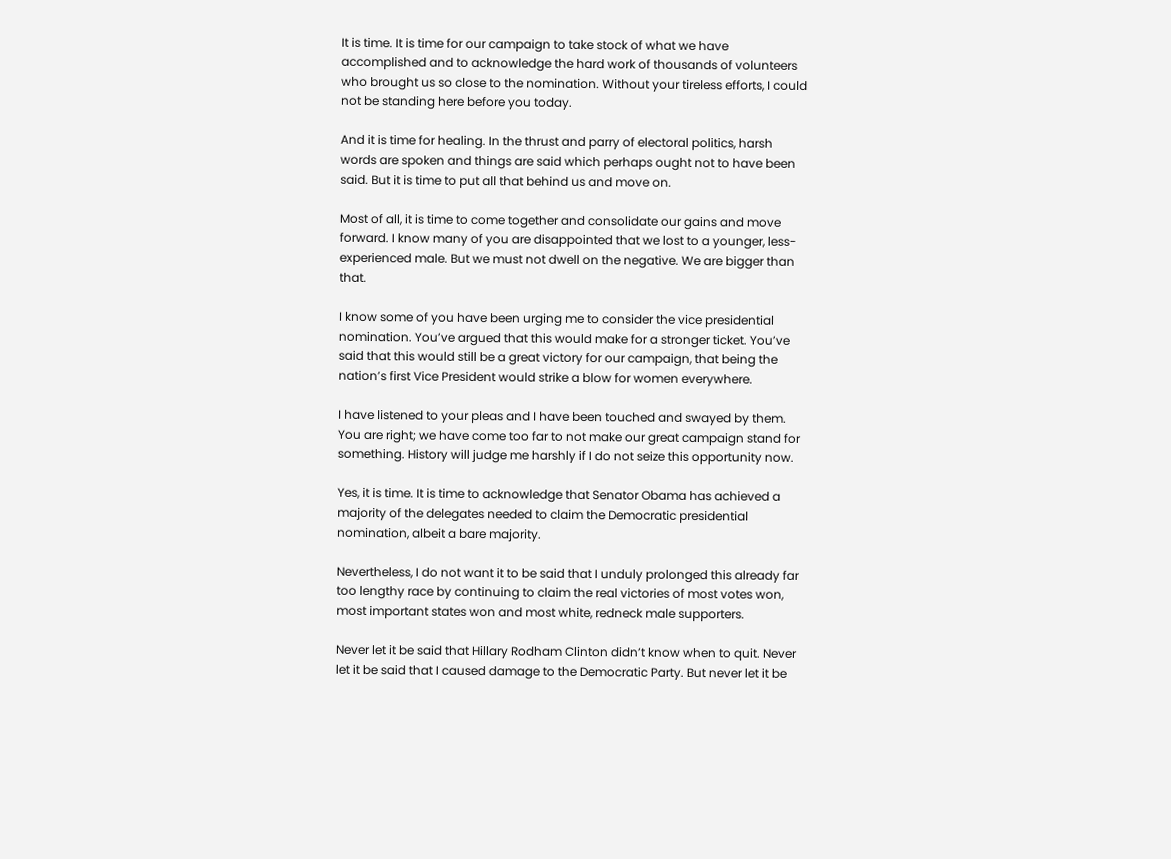It is time. It is time for our campaign to take stock of what we have accomplished and to acknowledge the hard work of thousands of volunteers who brought us so close to the nomination. Without your tireless efforts, I could not be standing here before you today.

And it is time for healing. In the thrust and parry of electoral politics, harsh words are spoken and things are said which perhaps ought not to have been said. But it is time to put all that behind us and move on.

Most of all, it is time to come together and consolidate our gains and move forward. I know many of you are disappointed that we lost to a younger, less-experienced male. But we must not dwell on the negative. We are bigger than that.

I know some of you have been urging me to consider the vice presidential nomination. You’ve argued that this would make for a stronger ticket. You’ve said that this would still be a great victory for our campaign, that being the nation’s first Vice President would strike a blow for women everywhere.

I have listened to your pleas and I have been touched and swayed by them. You are right; we have come too far to not make our great campaign stand for something. History will judge me harshly if I do not seize this opportunity now.

Yes, it is time. It is time to acknowledge that Senator Obama has achieved a majority of the delegates needed to claim the Democratic presidential nomination, albeit a bare majority.

Nevertheless, I do not want it to be said that I unduly prolonged this already far too lengthy race by continuing to claim the real victories of most votes won, most important states won and most white, redneck male supporters.

Never let it be said that Hillary Rodham Clinton didn’t know when to quit. Never let it be said that I caused damage to the Democratic Party. But never let it be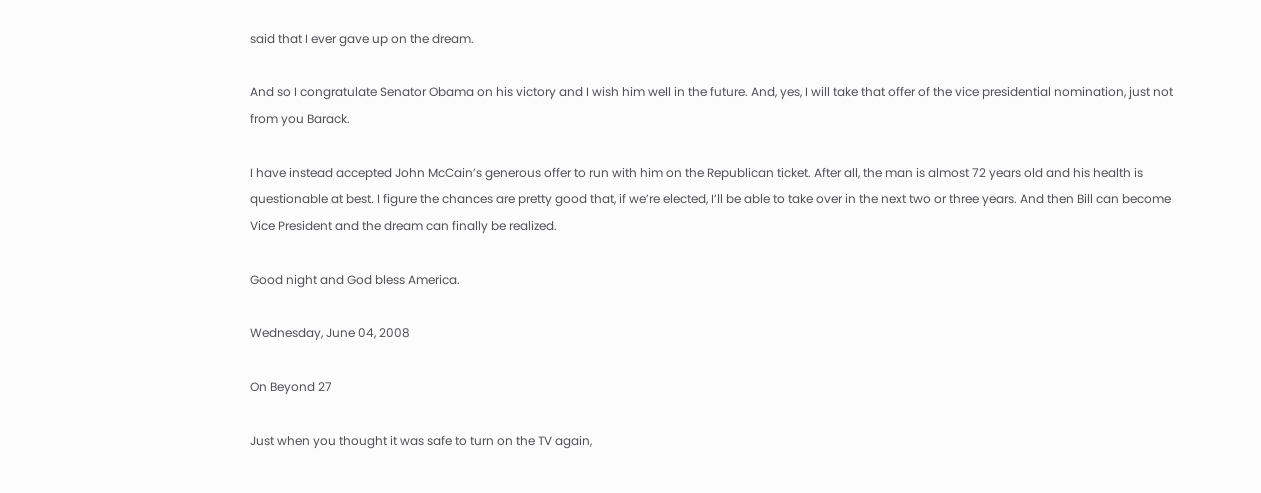said that I ever gave up on the dream.

And so I congratulate Senator Obama on his victory and I wish him well in the future. And, yes, I will take that offer of the vice presidential nomination, just not from you Barack.

I have instead accepted John McCain’s generous offer to run with him on the Republican ticket. After all, the man is almost 72 years old and his health is questionable at best. I figure the chances are pretty good that, if we’re elected, I’ll be able to take over in the next two or three years. And then Bill can become Vice President and the dream can finally be realized.

Good night and God bless America.

Wednesday, June 04, 2008

On Beyond 27

Just when you thought it was safe to turn on the TV again,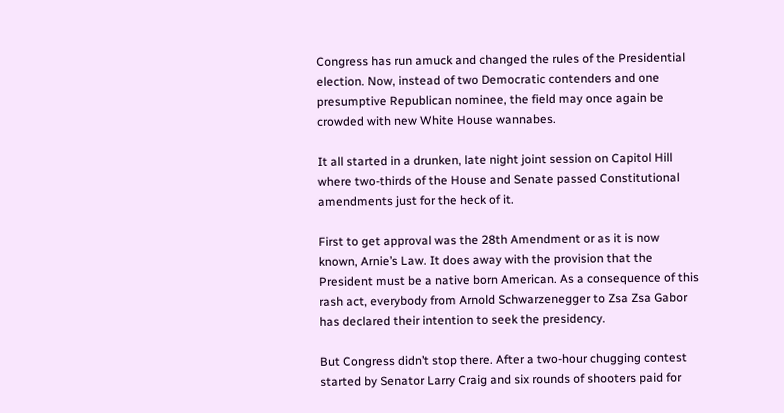Congress has run amuck and changed the rules of the Presidential election. Now, instead of two Democratic contenders and one presumptive Republican nominee, the field may once again be crowded with new White House wannabes.

It all started in a drunken, late night joint session on Capitol Hill where two-thirds of the House and Senate passed Constitutional amendments just for the heck of it.

First to get approval was the 28th Amendment or as it is now known, Arnie’s Law. It does away with the provision that the President must be a native born American. As a consequence of this rash act, everybody from Arnold Schwarzenegger to Zsa Zsa Gabor has declared their intention to seek the presidency.

But Congress didn’t stop there. After a two-hour chugging contest started by Senator Larry Craig and six rounds of shooters paid for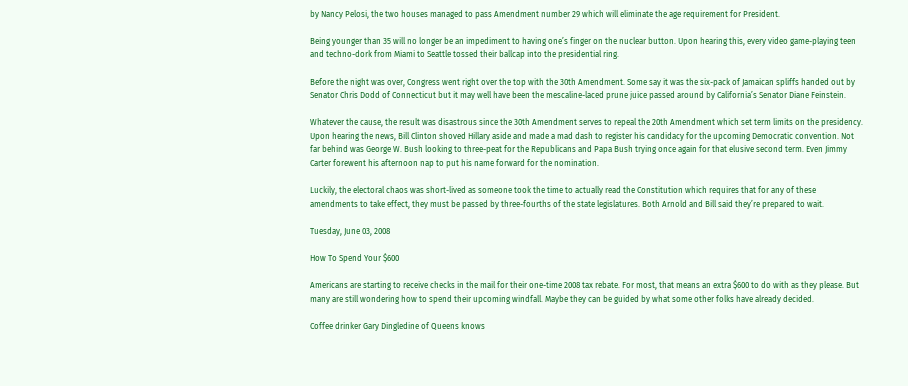by Nancy Pelosi, the two houses managed to pass Amendment number 29 which will eliminate the age requirement for President.

Being younger than 35 will no longer be an impediment to having one’s finger on the nuclear button. Upon hearing this, every video game-playing teen and techno-dork from Miami to Seattle tossed their ballcap into the presidential ring.

Before the night was over, Congress went right over the top with the 30th Amendment. Some say it was the six-pack of Jamaican spliffs handed out by Senator Chris Dodd of Connecticut but it may well have been the mescaline-laced prune juice passed around by California’s Senator Diane Feinstein.

Whatever the cause, the result was disastrous since the 30th Amendment serves to repeal the 20th Amendment which set term limits on the presidency. Upon hearing the news, Bill Clinton shoved Hillary aside and made a mad dash to register his candidacy for the upcoming Democratic convention. Not far behind was George W. Bush looking to three-peat for the Republicans and Papa Bush trying once again for that elusive second term. Even Jimmy Carter forewent his afternoon nap to put his name forward for the nomination.

Luckily, the electoral chaos was short-lived as someone took the time to actually read the Constitution which requires that for any of these amendments to take effect, they must be passed by three-fourths of the state legislatures. Both Arnold and Bill said they’re prepared to wait.

Tuesday, June 03, 2008

How To Spend Your $600

Americans are starting to receive checks in the mail for their one-time 2008 tax rebate. For most, that means an extra $600 to do with as they please. But many are still wondering how to spend their upcoming windfall. Maybe they can be guided by what some other folks have already decided.

Coffee drinker Gary Dingledine of Queens knows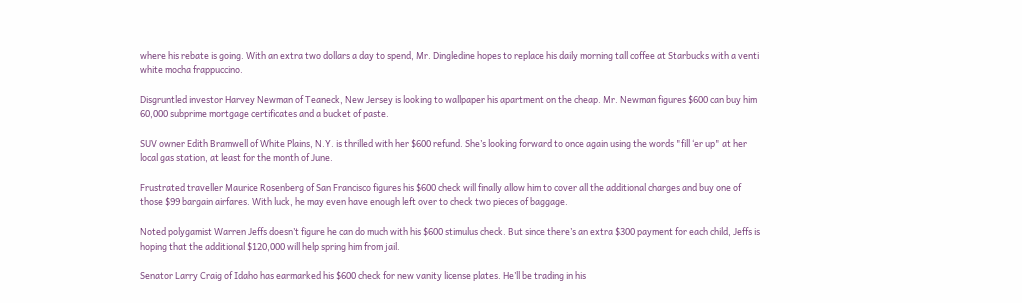where his rebate is going. With an extra two dollars a day to spend, Mr. Dingledine hopes to replace his daily morning tall coffee at Starbucks with a venti white mocha frappuccino.

Disgruntled investor Harvey Newman of Teaneck, New Jersey is looking to wallpaper his apartment on the cheap. Mr. Newman figures $600 can buy him 60,000 subprime mortgage certificates and a bucket of paste.

SUV owner Edith Bramwell of White Plains, N.Y. is thrilled with her $600 refund. She’s looking forward to once again using the words "fill ‘er up" at her local gas station, at least for the month of June.

Frustrated traveller Maurice Rosenberg of San Francisco figures his $600 check will finally allow him to cover all the additional charges and buy one of those $99 bargain airfares. With luck, he may even have enough left over to check two pieces of baggage.

Noted polygamist Warren Jeffs doesn’t figure he can do much with his $600 stimulus check. But since there’s an extra $300 payment for each child, Jeffs is hoping that the additional $120,000 will help spring him from jail.

Senator Larry Craig of Idaho has earmarked his $600 check for new vanity license plates. He’ll be trading in his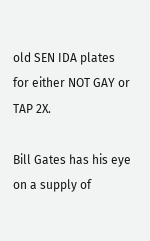old SEN IDA plates for either NOT GAY or TAP 2X.

Bill Gates has his eye on a supply of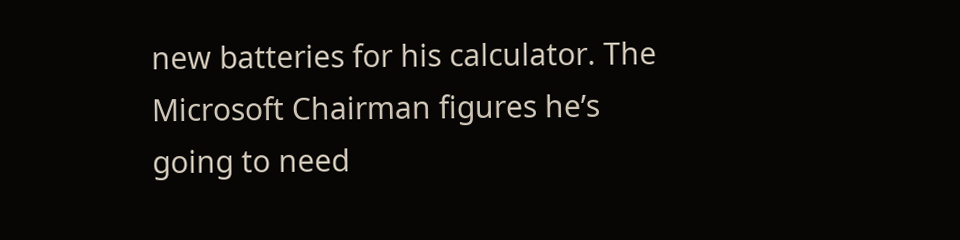new batteries for his calculator. The Microsoft Chairman figures he’s going to need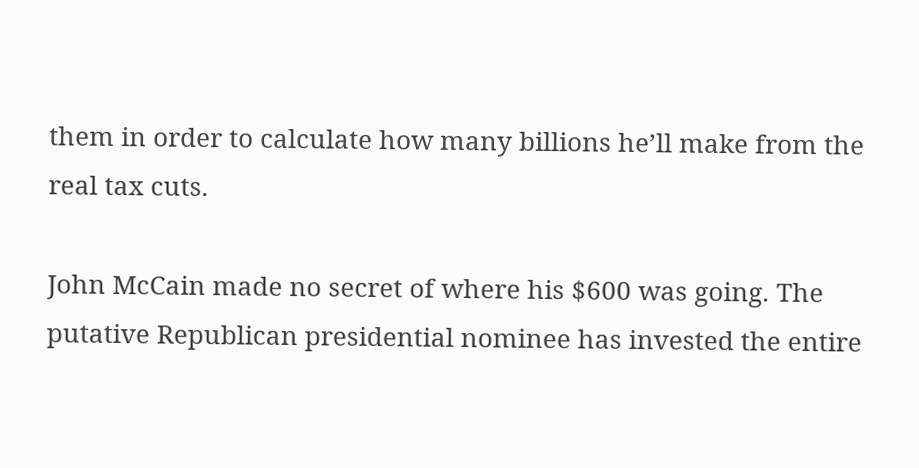them in order to calculate how many billions he’ll make from the real tax cuts.

John McCain made no secret of where his $600 was going. The putative Republican presidential nominee has invested the entire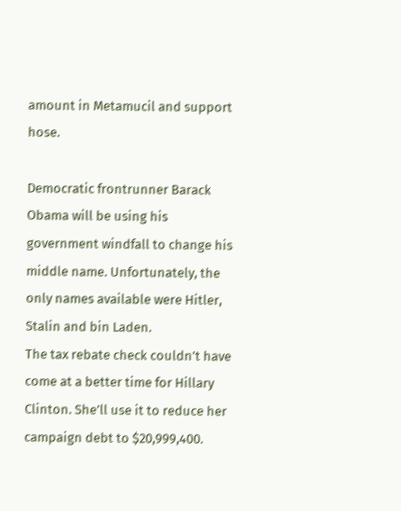amount in Metamucil and support hose.

Democratic frontrunner Barack Obama will be using his government windfall to change his middle name. Unfortunately, the only names available were Hitler, Stalin and bin Laden.
The tax rebate check couldn’t have come at a better time for Hillary Clinton. She’ll use it to reduce her campaign debt to $20,999,400.